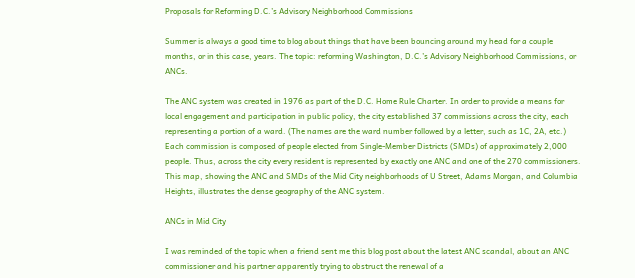Proposals for Reforming D.C.’s Advisory Neighborhood Commissions

Summer is always a good time to blog about things that have been bouncing around my head for a couple months, or in this case, years. The topic: reforming Washington, D.C.’s Advisory Neighborhood Commissions, or ANCs.

The ANC system was created in 1976 as part of the D.C. Home Rule Charter. In order to provide a means for local engagement and participation in public policy, the city established 37 commissions across the city, each representing a portion of a ward. (The names are the ward number followed by a letter, such as 1C, 2A, etc.) Each commission is composed of people elected from Single-Member Districts (SMDs) of approximately 2,000 people. Thus, across the city every resident is represented by exactly one ANC and one of the 270 commissioners. This map, showing the ANC and SMDs of the Mid City neighborhoods of U Street, Adams Morgan, and Columbia Heights, illustrates the dense geography of the ANC system.

ANCs in Mid City

I was reminded of the topic when a friend sent me this blog post about the latest ANC scandal, about an ANC commissioner and his partner apparently trying to obstruct the renewal of a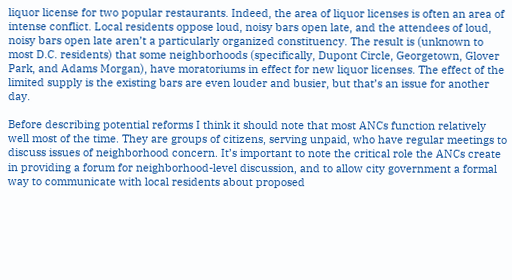liquor license for two popular restaurants. Indeed, the area of liquor licenses is often an area of intense conflict. Local residents oppose loud, noisy bars open late, and the attendees of loud, noisy bars open late aren’t a particularly organized constituency. The result is (unknown to most D.C. residents) that some neighborhoods (specifically, Dupont Circle, Georgetown, Glover Park, and Adams Morgan), have moratoriums in effect for new liquor licenses. The effect of the limited supply is the existing bars are even louder and busier, but that’s an issue for another day.

Before describing potential reforms I think it should note that most ANCs function relatively well most of the time. They are groups of citizens, serving unpaid, who have regular meetings to discuss issues of neighborhood concern. It’s important to note the critical role the ANCs create in providing a forum for neighborhood-level discussion, and to allow city government a formal way to communicate with local residents about proposed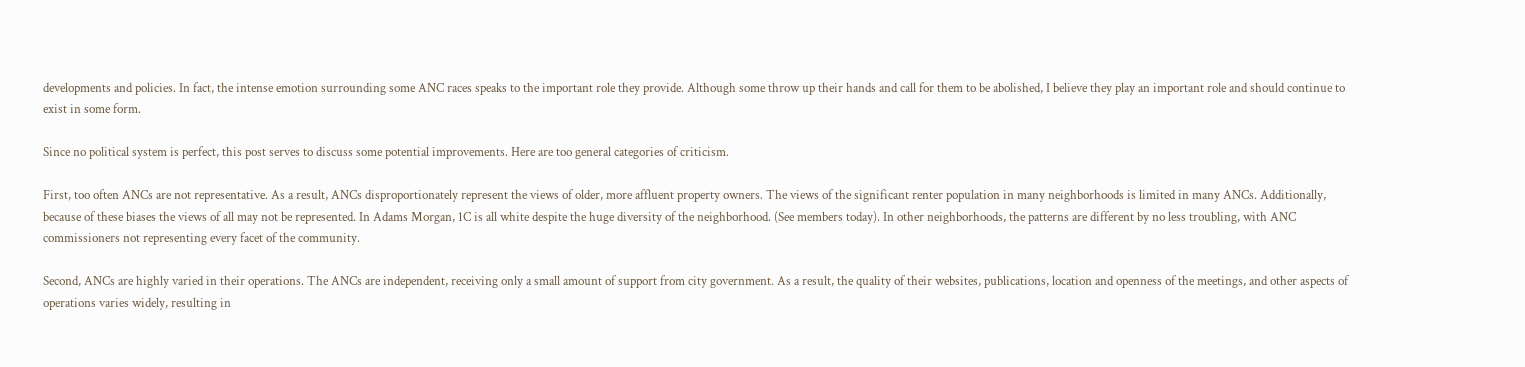developments and policies. In fact, the intense emotion surrounding some ANC races speaks to the important role they provide. Although some throw up their hands and call for them to be abolished, I believe they play an important role and should continue to exist in some form.

Since no political system is perfect, this post serves to discuss some potential improvements. Here are too general categories of criticism.

First, too often ANCs are not representative. As a result, ANCs disproportionately represent the views of older, more affluent property owners. The views of the significant renter population in many neighborhoods is limited in many ANCs. Additionally, because of these biases the views of all may not be represented. In Adams Morgan, 1C is all white despite the huge diversity of the neighborhood. (See members today). In other neighborhoods, the patterns are different by no less troubling, with ANC commissioners not representing every facet of the community.

Second, ANCs are highly varied in their operations. The ANCs are independent, receiving only a small amount of support from city government. As a result, the quality of their websites, publications, location and openness of the meetings, and other aspects of operations varies widely, resulting in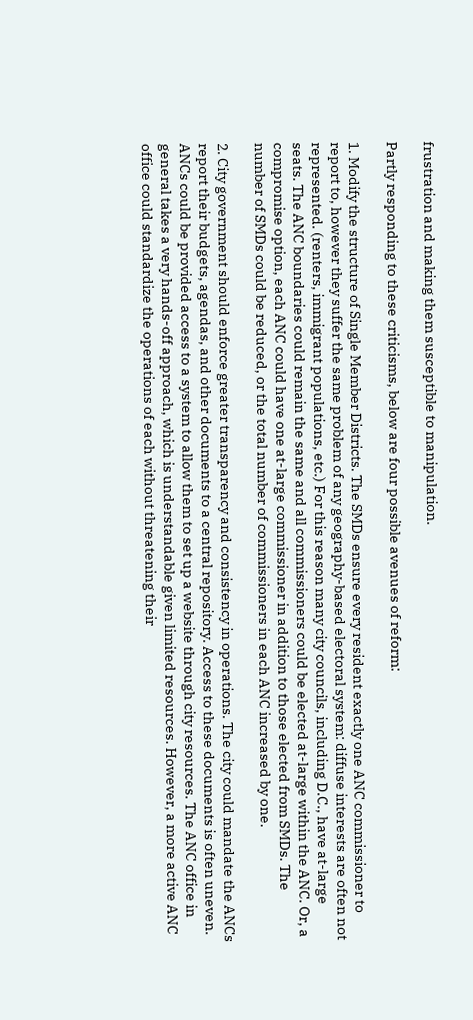frustration and making them susceptible to manipulation.

Partly responding to these criticisms, below are four possible avenues of reform:

1. Modify the structure of Single Member Districts. The SMDs ensure every resident exactly one ANC commissioner to report to, however they suffer the same problem of any geography-based electoral system: diffuse interests are often not represented. (renters, immigrant populations, etc.) For this reason many city councils, including D.C., have at-large seats. The ANC boundaries could remain the same and all commissioners could be elected at-large within the ANC. Or, a compromise option, each ANC could have one at-large commissioner in addition to those elected from SMDs. The number of SMDs could be reduced, or the total number of commissioners in each ANC increased by one.

2. City government should enforce greater transparency and consistency in operations. The city could mandate the ANCs report their budgets, agendas, and other documents to a central repository. Access to these documents is often uneven. ANCs could be provided access to a system to allow them to set up a website through city resources. The ANC office in general takes a very hands-off approach, which is understandable given limited resources. However, a more active ANC office could standardize the operations of each without threatening their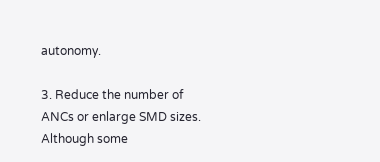autonomy.

3. Reduce the number of ANCs or enlarge SMD sizes. Although some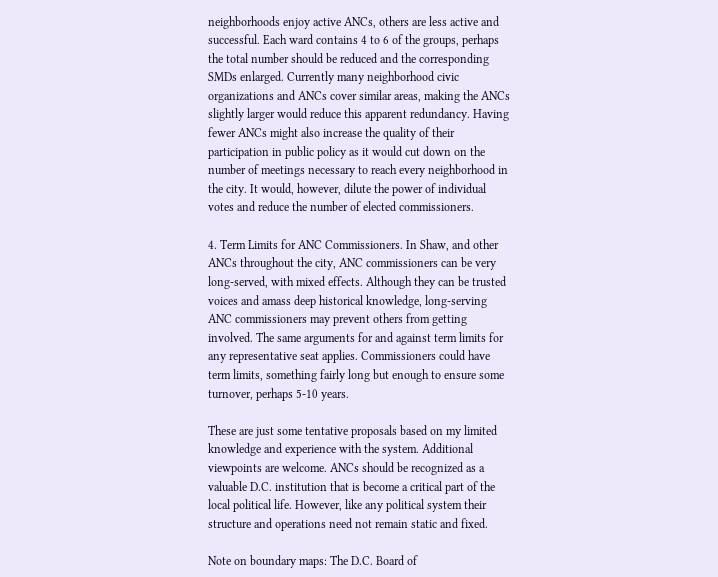neighborhoods enjoy active ANCs, others are less active and successful. Each ward contains 4 to 6 of the groups, perhaps the total number should be reduced and the corresponding SMDs enlarged. Currently many neighborhood civic organizations and ANCs cover similar areas, making the ANCs slightly larger would reduce this apparent redundancy. Having fewer ANCs might also increase the quality of their participation in public policy as it would cut down on the number of meetings necessary to reach every neighborhood in the city. It would, however, dilute the power of individual votes and reduce the number of elected commissioners.

4. Term Limits for ANC Commissioners. In Shaw, and other ANCs throughout the city, ANC commissioners can be very long-served, with mixed effects. Although they can be trusted voices and amass deep historical knowledge, long-serving ANC commissioners may prevent others from getting involved. The same arguments for and against term limits for any representative seat applies. Commissioners could have term limits, something fairly long but enough to ensure some turnover, perhaps 5-10 years.

These are just some tentative proposals based on my limited knowledge and experience with the system. Additional viewpoints are welcome. ANCs should be recognized as a valuable D.C. institution that is become a critical part of the local political life. However, like any political system their structure and operations need not remain static and fixed.

Note on boundary maps: The D.C. Board of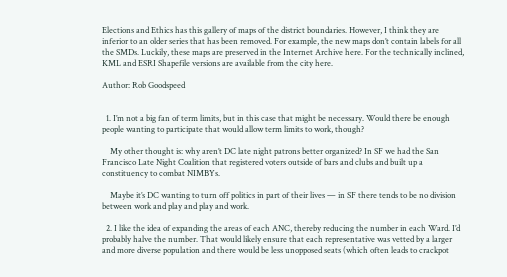Elections and Ethics has this gallery of maps of the district boundaries. However, I think they are inferior to an older series that has been removed. For example, the new maps don’t contain labels for all the SMDs. Luckily, these maps are preserved in the Internet Archive here. For the technically inclined, KML and ESRI Shapefile versions are available from the city here.

Author: Rob Goodspeed


  1. I’m not a big fan of term limits, but in this case that might be necessary. Would there be enough people wanting to participate that would allow term limits to work, though?

    My other thought is: why aren’t DC late night patrons better organized? In SF we had the San Francisco Late Night Coalition that registered voters outside of bars and clubs and built up a constituency to combat NIMBYs.

    Maybe it’s DC wanting to turn off politics in part of their lives — in SF there tends to be no division between work and play and play and work.

  2. I like the idea of expanding the areas of each ANC, thereby reducing the number in each Ward. I’d probably halve the number. That would likely ensure that each representative was vetted by a larger and more diverse population and there would be less unopposed seats (which often leads to crackpot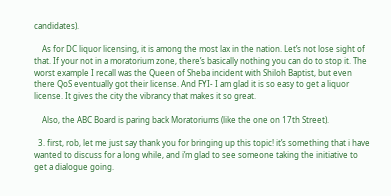candidates).

    As for DC liquor licensing, it is among the most lax in the nation. Let’s not lose sight of that. If your not in a moratorium zone, there’s basically nothing you can do to stop it. The worst example I recall was the Queen of Sheba incident with Shiloh Baptist, but even there QoS eventually got their license. And FYI- I am glad it is so easy to get a liquor license. It gives the city the vibrancy that makes it so great.

    Also, the ABC Board is paring back Moratoriums (like the one on 17th Street).

  3. first, rob, let me just say thank you for bringing up this topic! it’s something that i have wanted to discuss for a long while, and i’m glad to see someone taking the initiative to get a dialogue going.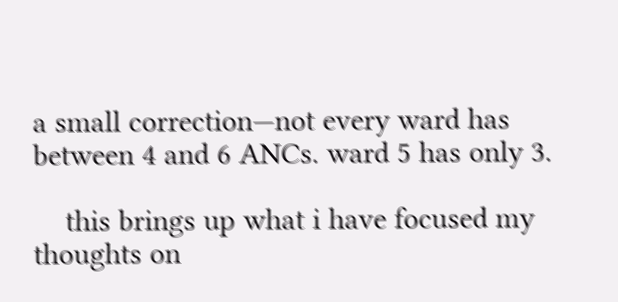a small correction—not every ward has between 4 and 6 ANCs. ward 5 has only 3.

    this brings up what i have focused my thoughts on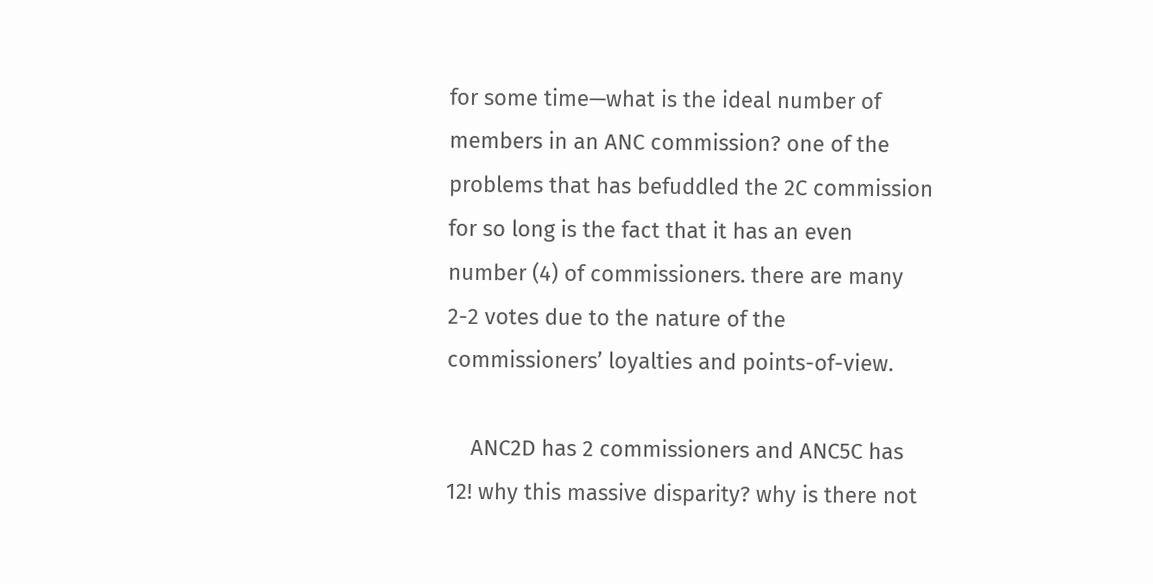for some time—what is the ideal number of members in an ANC commission? one of the problems that has befuddled the 2C commission for so long is the fact that it has an even number (4) of commissioners. there are many 2-2 votes due to the nature of the commissioners’ loyalties and points-of-view.

    ANC2D has 2 commissioners and ANC5C has 12! why this massive disparity? why is there not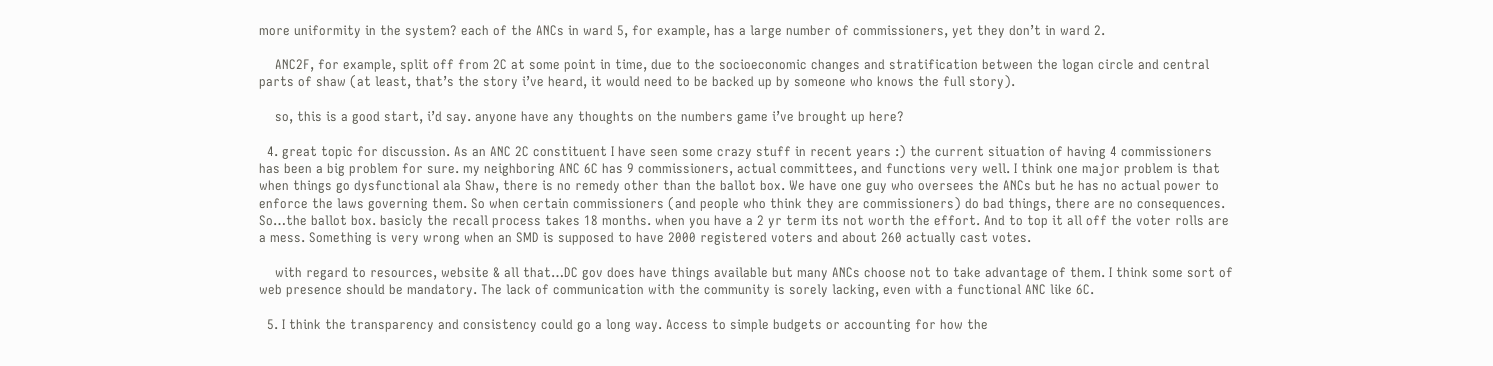more uniformity in the system? each of the ANCs in ward 5, for example, has a large number of commissioners, yet they don’t in ward 2.

    ANC2F, for example, split off from 2C at some point in time, due to the socioeconomic changes and stratification between the logan circle and central parts of shaw (at least, that’s the story i’ve heard, it would need to be backed up by someone who knows the full story).

    so, this is a good start, i’d say. anyone have any thoughts on the numbers game i’ve brought up here?

  4. great topic for discussion. As an ANC 2C constituent I have seen some crazy stuff in recent years :) the current situation of having 4 commissioners has been a big problem for sure. my neighboring ANC 6C has 9 commissioners, actual committees, and functions very well. I think one major problem is that when things go dysfunctional ala Shaw, there is no remedy other than the ballot box. We have one guy who oversees the ANCs but he has no actual power to enforce the laws governing them. So when certain commissioners (and people who think they are commissioners) do bad things, there are no consequences. So…the ballot box. basicly the recall process takes 18 months. when you have a 2 yr term its not worth the effort. And to top it all off the voter rolls are a mess. Something is very wrong when an SMD is supposed to have 2000 registered voters and about 260 actually cast votes.

    with regard to resources, website & all that…DC gov does have things available but many ANCs choose not to take advantage of them. I think some sort of web presence should be mandatory. The lack of communication with the community is sorely lacking, even with a functional ANC like 6C.

  5. I think the transparency and consistency could go a long way. Access to simple budgets or accounting for how the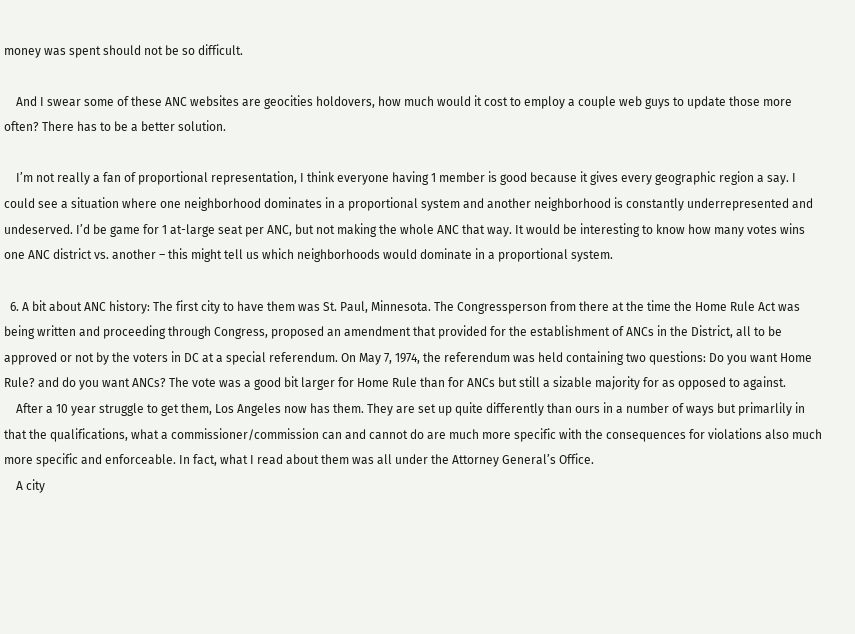money was spent should not be so difficult.

    And I swear some of these ANC websites are geocities holdovers, how much would it cost to employ a couple web guys to update those more often? There has to be a better solution.

    I’m not really a fan of proportional representation, I think everyone having 1 member is good because it gives every geographic region a say. I could see a situation where one neighborhood dominates in a proportional system and another neighborhood is constantly underrepresented and undeserved. I’d be game for 1 at-large seat per ANC, but not making the whole ANC that way. It would be interesting to know how many votes wins one ANC district vs. another – this might tell us which neighborhoods would dominate in a proportional system.

  6. A bit about ANC history: The first city to have them was St. Paul, Minnesota. The Congressperson from there at the time the Home Rule Act was being written and proceeding through Congress, proposed an amendment that provided for the establishment of ANCs in the District, all to be approved or not by the voters in DC at a special referendum. On May 7, 1974, the referendum was held containing two questions: Do you want Home Rule? and do you want ANCs? The vote was a good bit larger for Home Rule than for ANCs but still a sizable majority for as opposed to against.
    After a 10 year struggle to get them, Los Angeles now has them. They are set up quite differently than ours in a number of ways but primarlily in that the qualifications, what a commissioner/commission can and cannot do are much more specific with the consequences for violations also much more specific and enforceable. In fact, what I read about them was all under the Attorney General’s Office.
    A city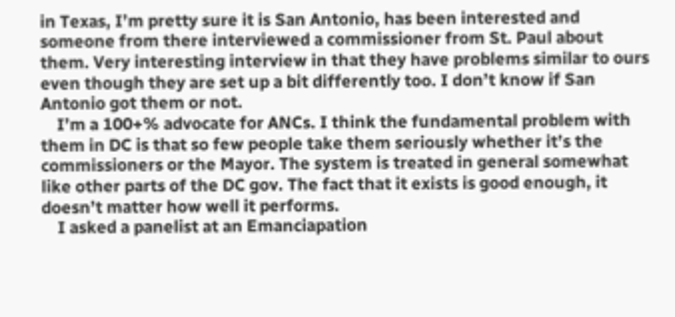in Texas, I’m pretty sure it is San Antonio, has been interested and someone from there interviewed a commissioner from St. Paul about them. Very interesting interview in that they have problems similar to ours even though they are set up a bit differently too. I don’t know if San Antonio got them or not.
    I’m a 100+% advocate for ANCs. I think the fundamental problem with them in DC is that so few people take them seriously whether it’s the commissioners or the Mayor. The system is treated in general somewhat like other parts of the DC gov. The fact that it exists is good enough, it doesn’t matter how well it performs.
    I asked a panelist at an Emanciapation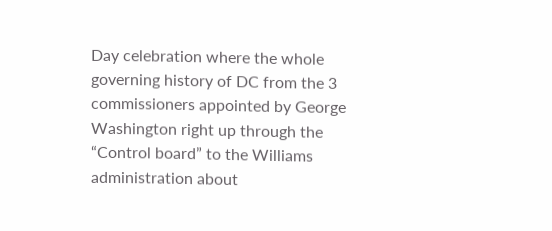Day celebration where the whole governing history of DC from the 3 commissioners appointed by George Washington right up through the “Control board” to the Williams administration about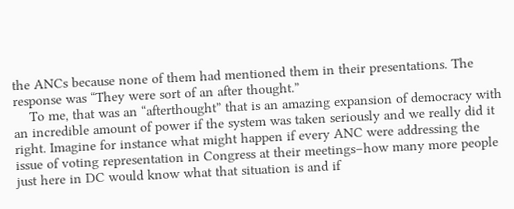the ANCs because none of them had mentioned them in their presentations. The response was “They were sort of an after thought.”
    To me, that was an “afterthought” that is an amazing expansion of democracy with an incredible amount of power if the system was taken seriously and we really did it right. Imagine for instance what might happen if every ANC were addressing the issue of voting representation in Congress at their meetings–how many more people just here in DC would know what that situation is and if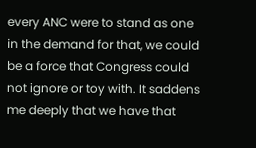every ANC were to stand as one in the demand for that, we could be a force that Congress could not ignore or toy with. It saddens me deeply that we have that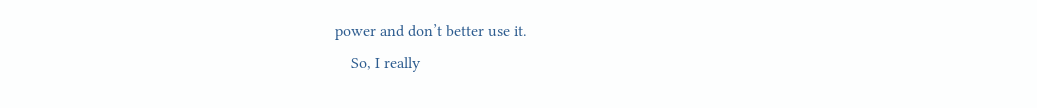power and don’t better use it.
    So, I really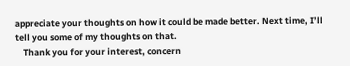appreciate your thoughts on how it could be made better. Next time, I’ll tell you some of my thoughts on that.
    Thank you for your interest, concern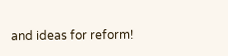and ideas for reform!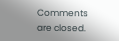Comments are closed.